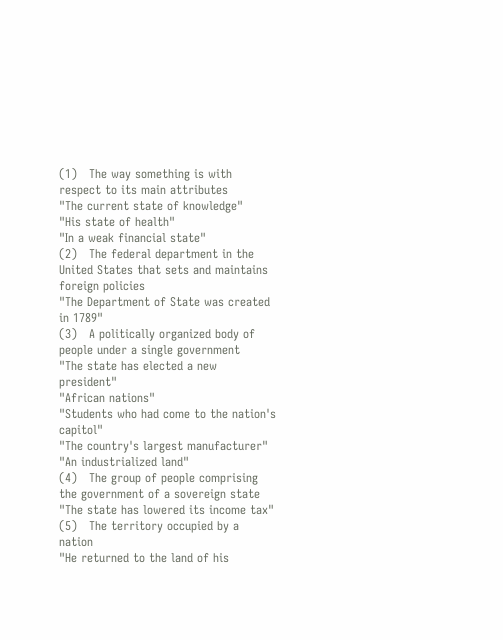(1)   The way something is with respect to its main attributes
"The current state of knowledge"
"His state of health"
"In a weak financial state"
(2)   The federal department in the United States that sets and maintains foreign policies
"The Department of State was created in 1789"
(3)   A politically organized body of people under a single government
"The state has elected a new president"
"African nations"
"Students who had come to the nation's capitol"
"The country's largest manufacturer"
"An industrialized land"
(4)   The group of people comprising the government of a sovereign state
"The state has lowered its income tax"
(5)   The territory occupied by a nation
"He returned to the land of his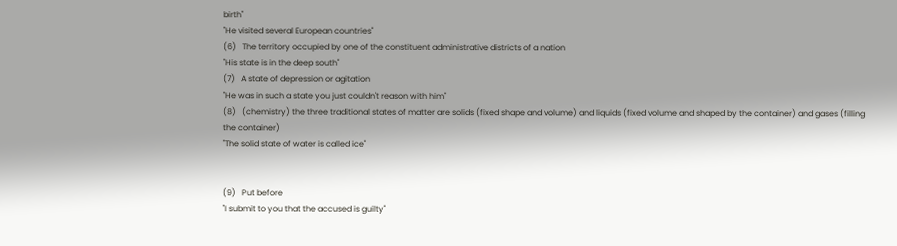birth"
"He visited several European countries"
(6)   The territory occupied by one of the constituent administrative districts of a nation
"His state is in the deep south"
(7)   A state of depression or agitation
"He was in such a state you just couldn't reason with him"
(8)   (chemistry) the three traditional states of matter are solids (fixed shape and volume) and liquids (fixed volume and shaped by the container) and gases (filling the container)
"The solid state of water is called ice"


(9)   Put before
"I submit to you that the accused is guilty"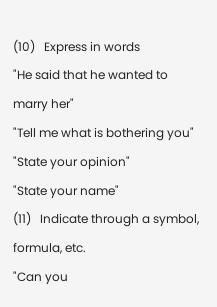(10)   Express in words
"He said that he wanted to marry her"
"Tell me what is bothering you"
"State your opinion"
"State your name"
(11)   Indicate through a symbol, formula, etc.
"Can you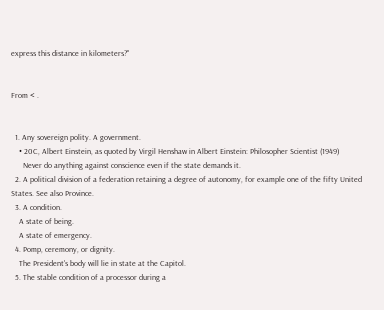express this distance in kilometers?"


From < .


  1. Any sovereign polity. A government.
    • 20C, Albert Einstein, as quoted by Virgil Henshaw in Albert Einstein: Philosopher Scientist (1949)
      Never do anything against conscience even if the state demands it.
  2. A political division of a federation retaining a degree of autonomy, for example one of the fifty United States. See also Province.
  3. A condition.
    A state of being.
    A state of emergency.
  4. Pomp, ceremony, or dignity.
    The President's body will lie in state at the Capitol.
  5. The stable condition of a processor during a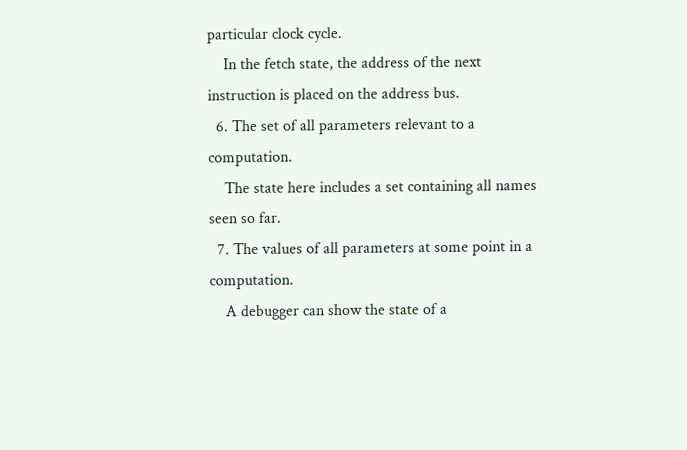particular clock cycle.
    In the fetch state, the address of the next instruction is placed on the address bus.
  6. The set of all parameters relevant to a computation.
    The state here includes a set containing all names seen so far.
  7. The values of all parameters at some point in a computation.
    A debugger can show the state of a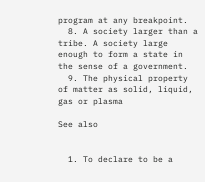program at any breakpoint.
  8. A society larger than a tribe. A society large enough to form a state in the sense of a government.
  9. The physical property of matter as solid, liquid, gas or plasma

See also


  1. To declare to be a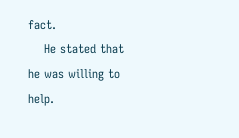fact.
    He stated that he was willing to help.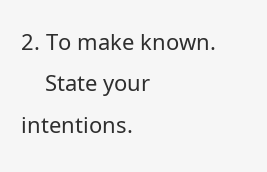2. To make known.
    State your intentions.